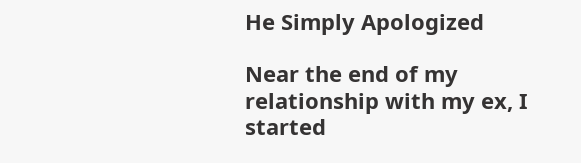He Simply Apologized

Near the end of my relationship with my ex, I started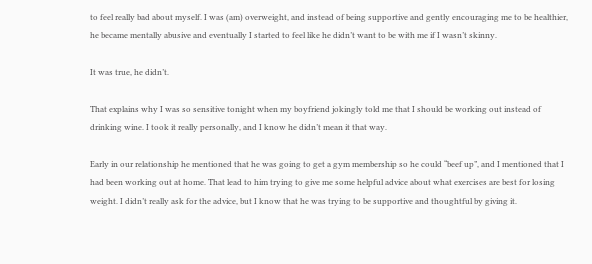to feel really bad about myself. I was (am) overweight, and instead of being supportive and gently encouraging me to be healthier, he became mentally abusive and eventually I started to feel like he didn’t want to be with me if I wasn’t skinny.

It was true, he didn’t.

That explains why I was so sensitive tonight when my boyfriend jokingly told me that I should be working out instead of drinking wine. I took it really personally, and I know he didn’t mean it that way.

Early in our relationship he mentioned that he was going to get a gym membership so he could “beef up”, and I mentioned that I had been working out at home. That lead to him trying to give me some helpful advice about what exercises are best for losing weight. I didn’t really ask for the advice, but I know that he was trying to be supportive and thoughtful by giving it.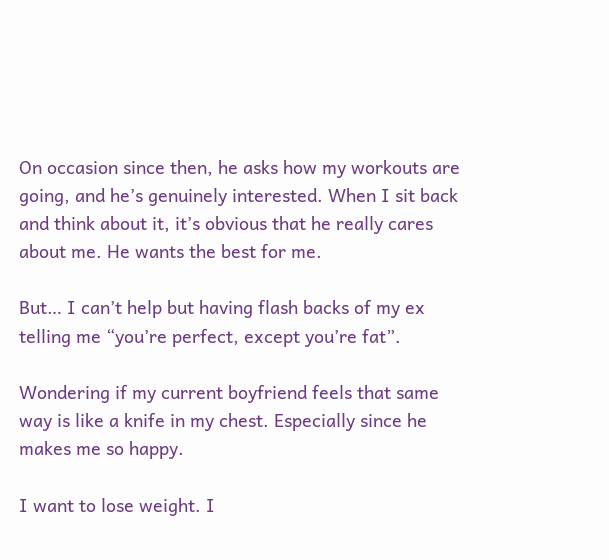On occasion since then, he asks how my workouts are going, and he’s genuinely interested. When I sit back and think about it, it’s obvious that he really cares about me. He wants the best for me.

But… I can’t help but having flash backs of my ex telling me “you’re perfect, except you’re fat”.

Wondering if my current boyfriend feels that same way is like a knife in my chest. Especially since he makes me so happy.

I want to lose weight. I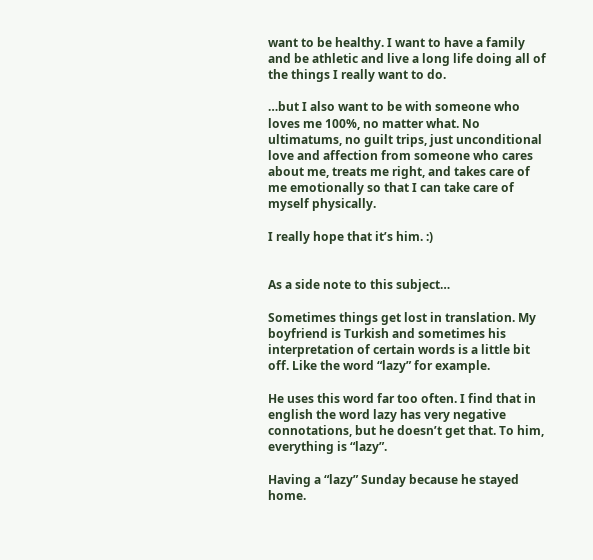want to be healthy. I want to have a family and be athletic and live a long life doing all of the things I really want to do.

…but I also want to be with someone who loves me 100%, no matter what. No ultimatums, no guilt trips, just unconditional love and affection from someone who cares about me, treats me right, and takes care of me emotionally so that I can take care of myself physically.

I really hope that it’s him. :)


As a side note to this subject…

Sometimes things get lost in translation. My boyfriend is Turkish and sometimes his interpretation of certain words is a little bit off. Like the word “lazy” for example.

He uses this word far too often. I find that in english the word lazy has very negative connotations, but he doesn’t get that. To him, everything is “lazy”.

Having a “lazy” Sunday because he stayed home.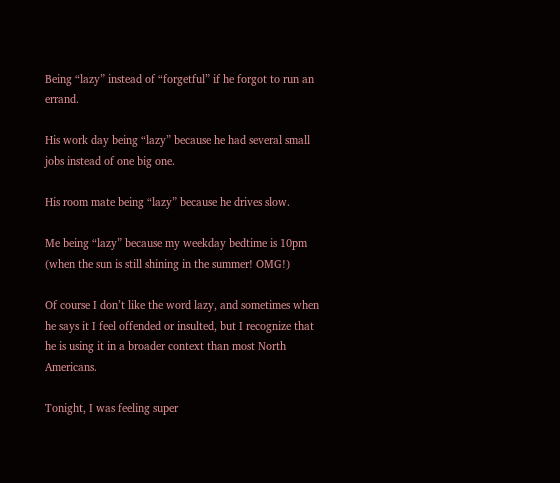Being “lazy” instead of “forgetful” if he forgot to run an errand.

His work day being “lazy” because he had several small jobs instead of one big one.

His room mate being “lazy” because he drives slow.

Me being “lazy” because my weekday bedtime is 10pm (when the sun is still shining in the summer! OMG!)

Of course I don’t like the word lazy, and sometimes when he says it I feel offended or insulted, but I recognize that he is using it in a broader context than most North Americans.

Tonight, I was feeling super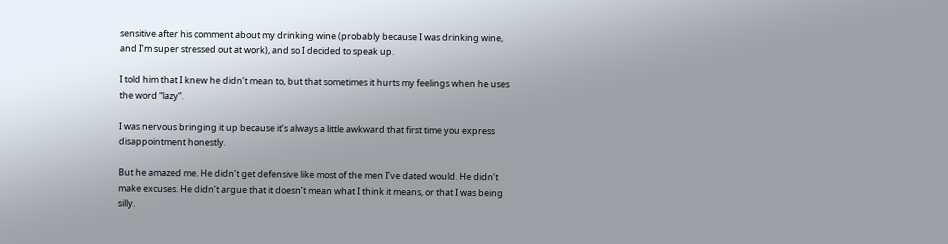sensitive after his comment about my drinking wine (probably because I was drinking wine, and I’m super stressed out at work), and so I decided to speak up.

I told him that I knew he didn’t mean to, but that sometimes it hurts my feelings when he uses the word “lazy”.

I was nervous bringing it up because it’s always a little awkward that first time you express disappointment honestly.

But he amazed me. He didn’t get defensive like most of the men I’ve dated would. He didn’t make excuses. He didn’t argue that it doesn’t mean what I think it means, or that I was being silly.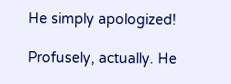He simply apologized!

Profusely, actually. He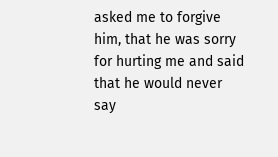asked me to forgive him, that he was sorry for hurting me and said that he would never say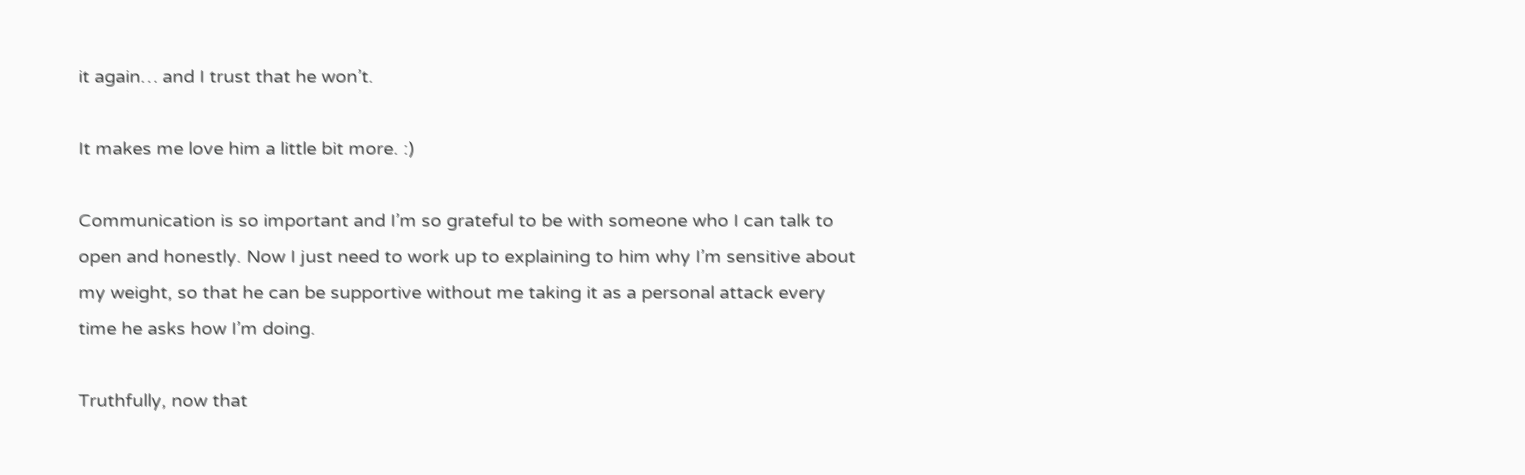it again… and I trust that he won’t.

It makes me love him a little bit more. :)

Communication is so important and I’m so grateful to be with someone who I can talk to open and honestly. Now I just need to work up to explaining to him why I’m sensitive about my weight, so that he can be supportive without me taking it as a personal attack every time he asks how I’m doing.

Truthfully, now that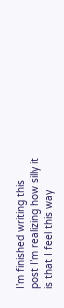I’m finished writing this post I’m realizing how silly it is that I feel this way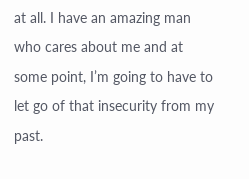at all. I have an amazing man who cares about me and at some point, I’m going to have to let go of that insecurity from my past.